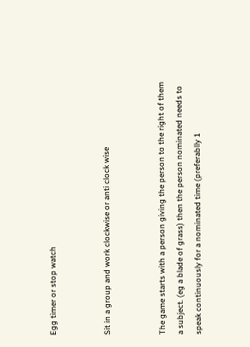Egg timer or stop watch


Sit in a group and work clockwise or anti clock wise


The game starts with a person giving the person to the right of them a subject. (eg a blade of grass) then the person nominated needs to speak continuously for a nominated time (preferablly 1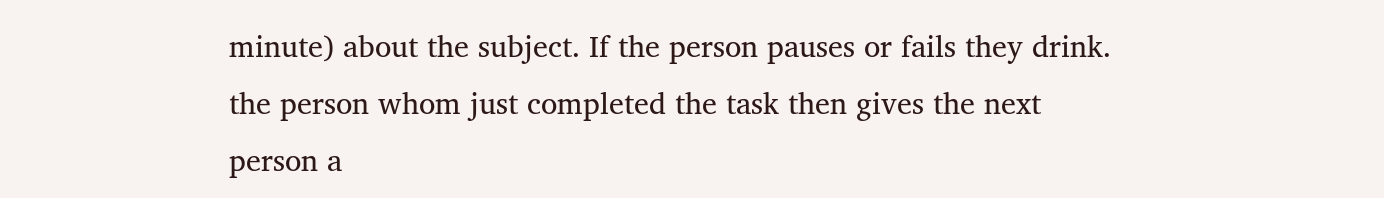minute) about the subject. If the person pauses or fails they drink. the person whom just completed the task then gives the next person a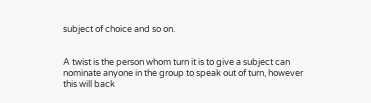subject of choice and so on.


A twist is the person whom turn it is to give a subject can nominate anyone in the group to speak out of turn, however this will back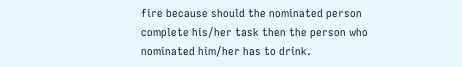fire because should the nominated person complete his/her task then the person who nominated him/her has to drink.